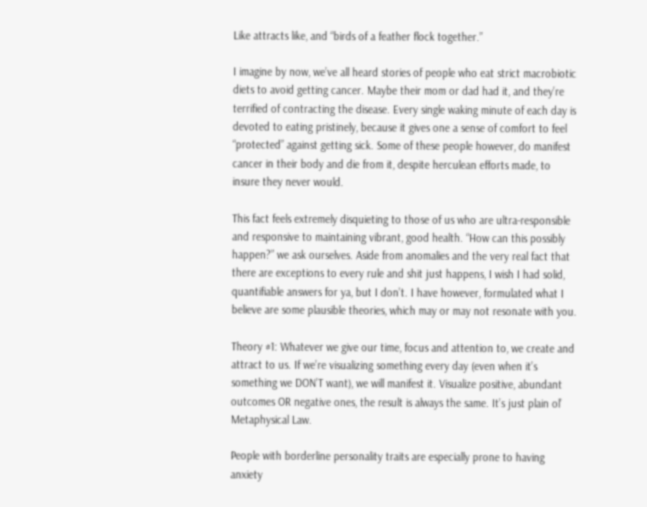Like attracts like, and “birds of a feather flock together.”

I imagine by now, we’ve all heard stories of people who eat strict macrobiotic diets to avoid getting cancer. Maybe their mom or dad had it, and they’re terrified of contracting the disease. Every single waking minute of each day is devoted to eating pristinely, because it gives one a sense of comfort to feel “protected” against getting sick. Some of these people however, do manifest cancer in their body and die from it, despite herculean efforts made, to insure they never would.

This fact feels extremely disquieting to those of us who are ultra-responsible and responsive to maintaining vibrant, good health. “How can this possibly happen?” we ask ourselves. Aside from anomalies and the very real fact that there are exceptions to every rule and shit just happens, I wish I had solid, quantifiable answers for ya, but I don’t. I have however, formulated what I believe are some plausible theories, which may or may not resonate with you.

Theory #1: Whatever we give our time, focus and attention to, we create and attract to us. If we’re visualizing something every day (even when it’s something we DON’T want), we will manifest it. Visualize positive, abundant outcomes OR negative ones, the result is always the same. It’s just plain ol’ Metaphysical Law.

People with borderline personality traits are especially prone to having anxiety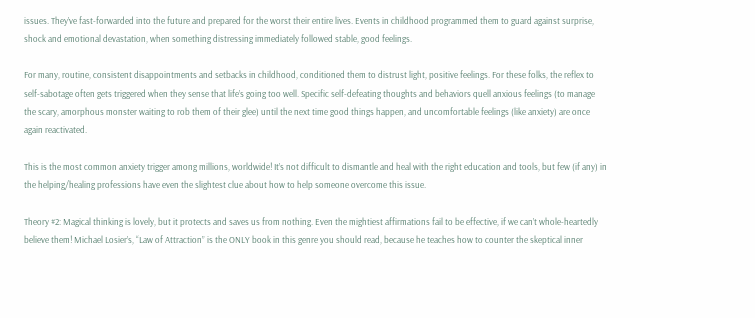issues. They’ve fast-forwarded into the future and prepared for the worst their entire lives. Events in childhood programmed them to guard against surprise, shock and emotional devastation, when something distressing immediately followed stable, good feelings.

For many, routine, consistent disappointments and setbacks in childhood, conditioned them to distrust light, positive feelings. For these folks, the reflex to self-sabotage often gets triggered when they sense that life’s going too well. Specific self-defeating thoughts and behaviors quell anxious feelings (to manage the scary, amorphous monster waiting to rob them of their glee) until the next time good things happen, and uncomfortable feelings (like anxiety) are once again reactivated.

This is the most common anxiety trigger among millions, worldwide! It’s not difficult to dismantle and heal with the right education and tools, but few (if any) in the helping/healing professions have even the slightest clue about how to help someone overcome this issue.

Theory #2: Magical thinking is lovely, but it protects and saves us from nothing. Even the mightiest affirmations fail to be effective, if we can’t whole-heartedly believe them! Michael Losier’s, “Law of Attraction” is the ONLY book in this genre you should read, because he teaches how to counter the skeptical inner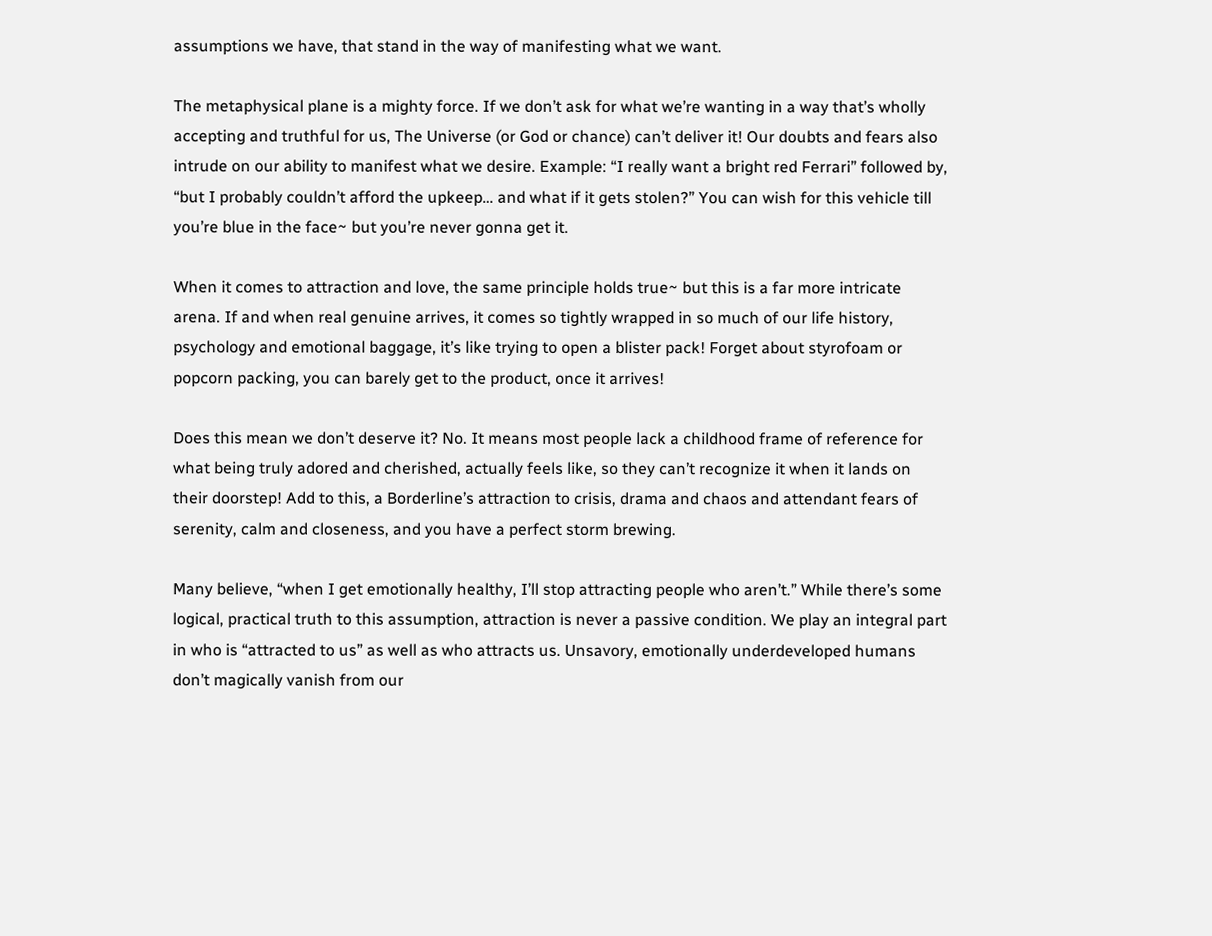assumptions we have, that stand in the way of manifesting what we want.

The metaphysical plane is a mighty force. If we don’t ask for what we’re wanting in a way that’s wholly accepting and truthful for us, The Universe (or God or chance) can’t deliver it! Our doubts and fears also intrude on our ability to manifest what we desire. Example: “I really want a bright red Ferrari” followed by, “but I probably couldn’t afford the upkeep… and what if it gets stolen?” You can wish for this vehicle till you’re blue in the face~ but you’re never gonna get it.

When it comes to attraction and love, the same principle holds true~ but this is a far more intricate arena. If and when real genuine arrives, it comes so tightly wrapped in so much of our life history, psychology and emotional baggage, it’s like trying to open a blister pack! Forget about styrofoam or popcorn packing, you can barely get to the product, once it arrives!

Does this mean we don’t deserve it? No. It means most people lack a childhood frame of reference for what being truly adored and cherished, actually feels like, so they can’t recognize it when it lands on their doorstep! Add to this, a Borderline’s attraction to crisis, drama and chaos and attendant fears of serenity, calm and closeness, and you have a perfect storm brewing.

Many believe, “when I get emotionally healthy, I’ll stop attracting people who aren’t.” While there’s some logical, practical truth to this assumption, attraction is never a passive condition. We play an integral part in who is “attracted to us” as well as who attracts us. Unsavory, emotionally underdeveloped humans don’t magically vanish from our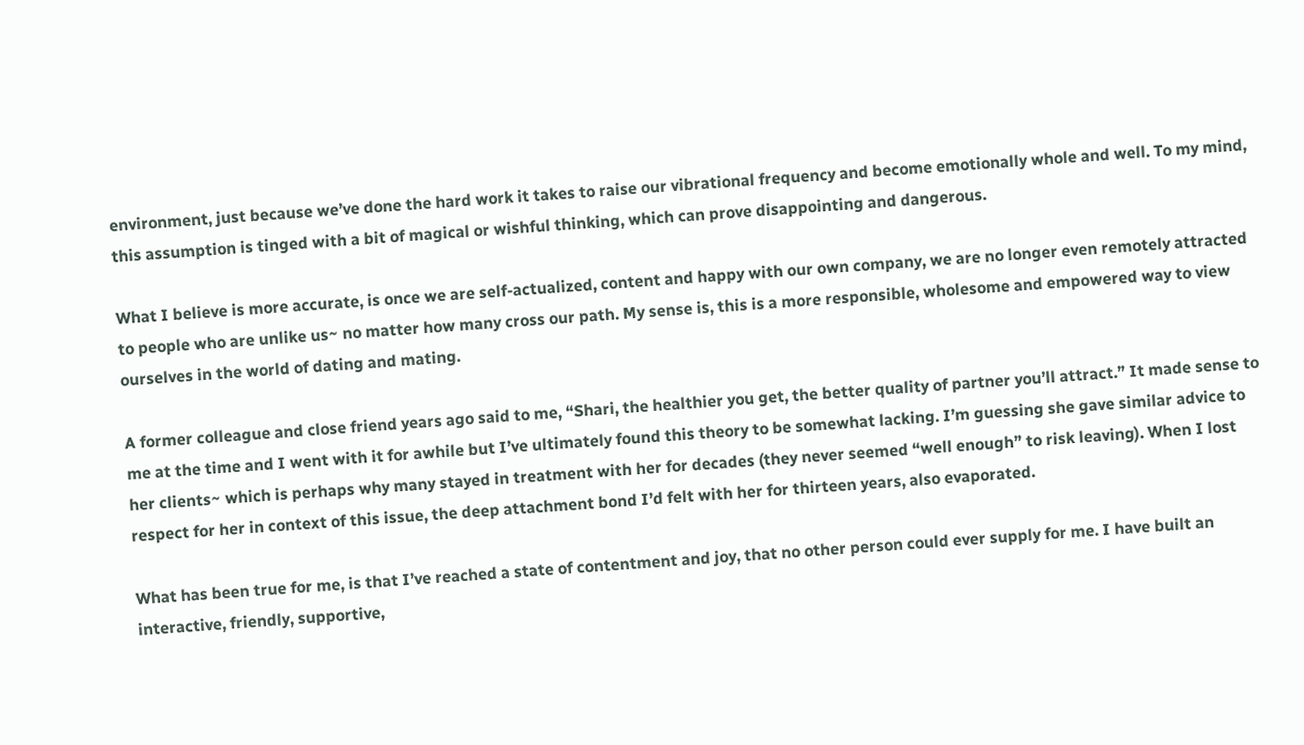environment, just because we’ve done the hard work it takes to raise our vibrational frequency and become emotionally whole and well. To my mind, this assumption is tinged with a bit of magical or wishful thinking, which can prove disappointing and dangerous.

What I believe is more accurate, is once we are self-actualized, content and happy with our own company, we are no longer even remotely attracted to people who are unlike us~ no matter how many cross our path. My sense is, this is a more responsible, wholesome and empowered way to view ourselves in the world of dating and mating.

A former colleague and close friend years ago said to me, “Shari, the healthier you get, the better quality of partner you’ll attract.” It made sense to me at the time and I went with it for awhile but I’ve ultimately found this theory to be somewhat lacking. I’m guessing she gave similar advice to her clients~ which is perhaps why many stayed in treatment with her for decades (they never seemed “well enough” to risk leaving). When I lost respect for her in context of this issue, the deep attachment bond I’d felt with her for thirteen years, also evaporated.

What has been true for me, is that I’ve reached a state of contentment and joy, that no other person could ever supply for me. I have built an interactive, friendly, supportive,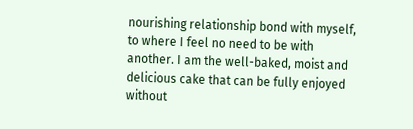nourishing relationship bond with myself, to where I feel no need to be with another. I am the well-baked, moist and delicious cake that can be fully enjoyed without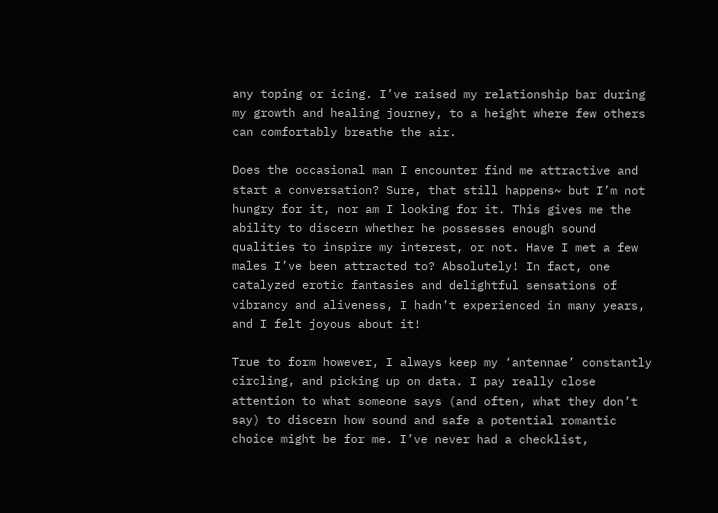any toping or icing. I’ve raised my relationship bar during my growth and healing journey, to a height where few others can comfortably breathe the air.

Does the occasional man I encounter find me attractive and start a conversation? Sure, that still happens~ but I’m not hungry for it, nor am I looking for it. This gives me the ability to discern whether he possesses enough sound qualities to inspire my interest, or not. Have I met a few males I’ve been attracted to? Absolutely! In fact, one catalyzed erotic fantasies and delightful sensations of vibrancy and aliveness, I hadn’t experienced in many years, and I felt joyous about it!

True to form however, I always keep my ‘antennae’ constantly circling, and picking up on data. I pay really close attention to what someone says (and often, what they don’t say) to discern how sound and safe a potential romantic choice might be for me. I’ve never had a checklist,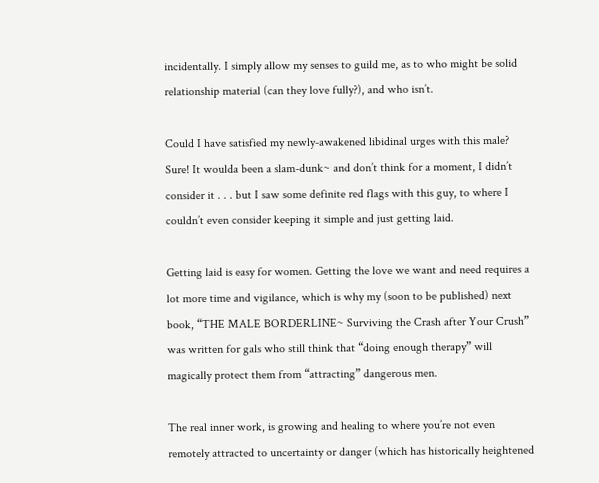incidentally. I simply allow my senses to guild me, as to who might be solid relationship material (can they love fully?), and who isn’t.

Could I have satisfied my newly-awakened libidinal urges with this male? Sure! It woulda been a slam-dunk~ and don’t think for a moment, I didn’t consider it . . . but I saw some definite red flags with this guy, to where I couldn’t even consider keeping it simple and just getting laid.

Getting laid is easy for women. Getting the love we want and need requires a lot more time and vigilance, which is why my (soon to be published) next book, “THE MALE BORDERLINE~ Surviving the Crash after Your Crush” was written for gals who still think that “doing enough therapy” will magically protect them from “attracting” dangerous men.

The real inner work, is growing and healing to where you’re not even remotely attracted to uncertainty or danger (which has historically heightened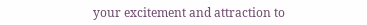your excitement and attraction to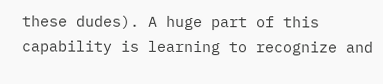these dudes). A huge part of this capability is learning to recognize and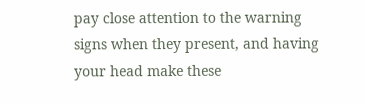pay close attention to the warning signs when they present, and having your head make these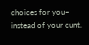choices for you~ instead of your cunt.